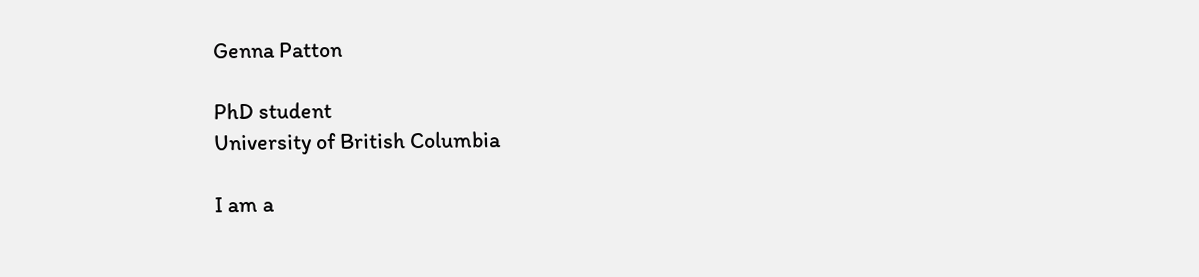Genna Patton

PhD student
University of British Columbia

I am a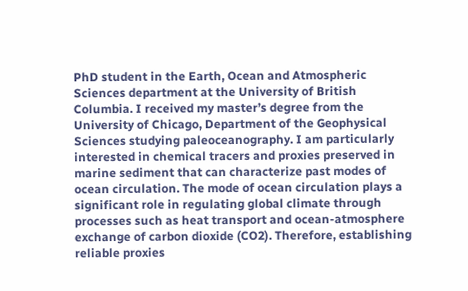PhD student in the Earth, Ocean and Atmospheric Sciences department at the University of British Columbia. I received my master’s degree from the University of Chicago, Department of the Geophysical Sciences studying paleoceanography. I am particularly interested in chemical tracers and proxies preserved in marine sediment that can characterize past modes of ocean circulation. The mode of ocean circulation plays a significant role in regulating global climate through processes such as heat transport and ocean-atmosphere exchange of carbon dioxide (CO2). Therefore, establishing reliable proxies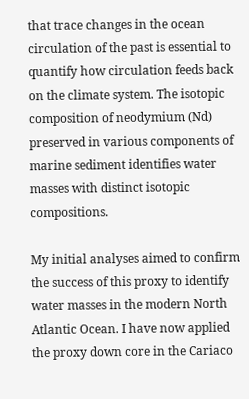that trace changes in the ocean circulation of the past is essential to quantify how circulation feeds back on the climate system. The isotopic composition of neodymium (Nd) preserved in various components of marine sediment identifies water masses with distinct isotopic compositions.

My initial analyses aimed to confirm the success of this proxy to identify water masses in the modern North Atlantic Ocean. I have now applied the proxy down core in the Cariaco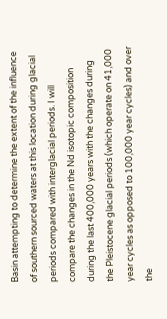Basin attempting to determine the extent of the influence of southern sourced waters at this location during glacial periods compared with interglacial periods. I will compare the changes in the Nd isotopic composition during the last 400,000 years with the changes during the Pleistocene glacial periods (which operate on 41,000 year cycles as opposed to 100,000 year cycles) and over the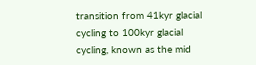transition from 41kyr glacial cycling to 100kyr glacial cycling, known as the mid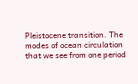Pleistocene transition. The modes of ocean circulation that we see from one period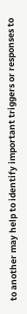to another may help to identify important triggers or responses to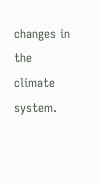changes in the climate system.